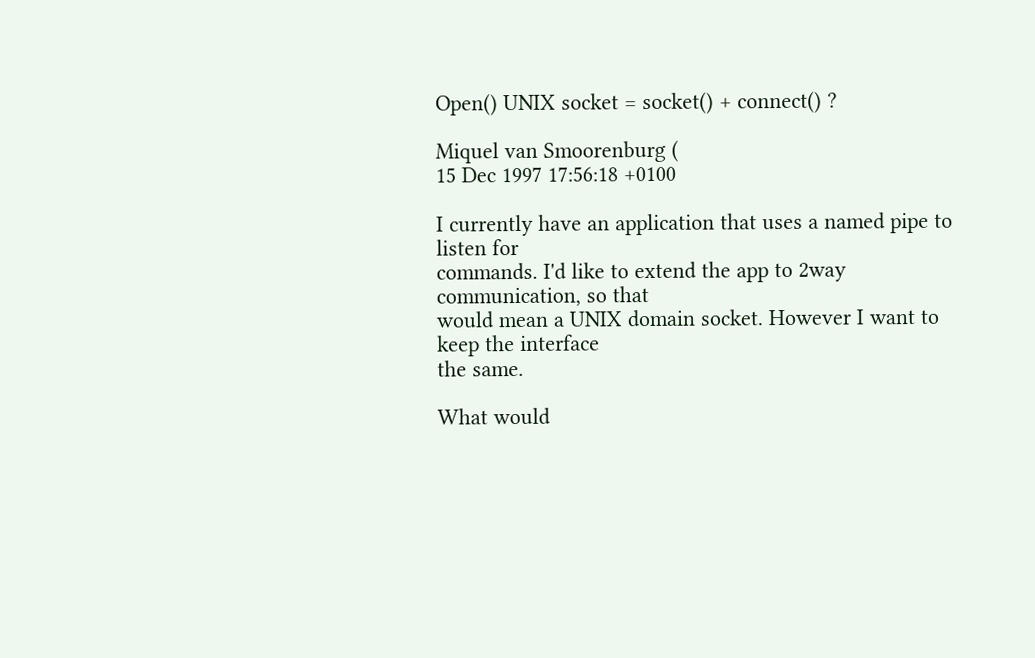Open() UNIX socket = socket() + connect() ?

Miquel van Smoorenburg (
15 Dec 1997 17:56:18 +0100

I currently have an application that uses a named pipe to listen for
commands. I'd like to extend the app to 2way communication, so that
would mean a UNIX domain socket. However I want to keep the interface
the same.

What would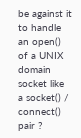be against it to handle an open() of a UNIX domain socket like
a socket() / connect() pair ?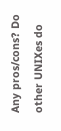Any pros/cons? Do other UNIXes do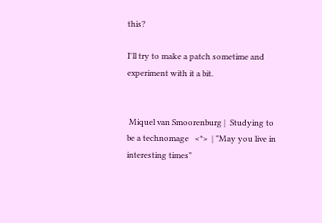this?

I'll try to make a patch sometime and experiment with it a bit.


 Miquel van Smoorenburg |  Studying to be a technomage   <*>  | "May you live in interesting times"